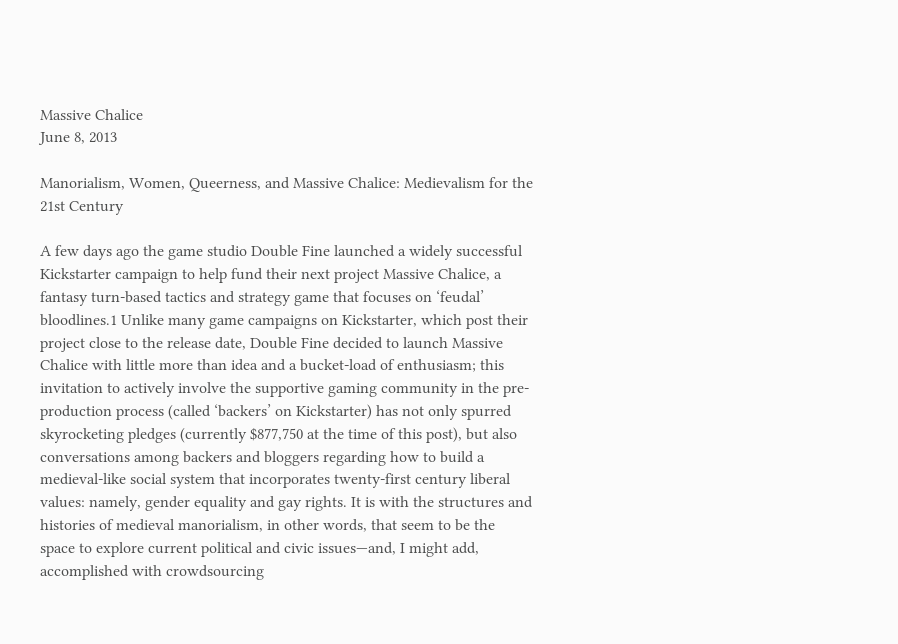Massive Chalice
June 8, 2013

Manorialism, Women, Queerness, and Massive Chalice: Medievalism for the 21st Century

A few days ago the game studio Double Fine launched a widely successful Kickstarter campaign to help fund their next project Massive Chalice, a fantasy turn-based tactics and strategy game that focuses on ‘feudal’ bloodlines.1 Unlike many game campaigns on Kickstarter, which post their project close to the release date, Double Fine decided to launch Massive Chalice with little more than idea and a bucket-load of enthusiasm; this invitation to actively involve the supportive gaming community in the pre-production process (called ‘backers’ on Kickstarter) has not only spurred skyrocketing pledges (currently $877,750 at the time of this post), but also conversations among backers and bloggers regarding how to build a medieval-like social system that incorporates twenty-first century liberal values: namely, gender equality and gay rights. It is with the structures and histories of medieval manorialism, in other words, that seem to be the space to explore current political and civic issues—and, I might add, accomplished with crowdsourcing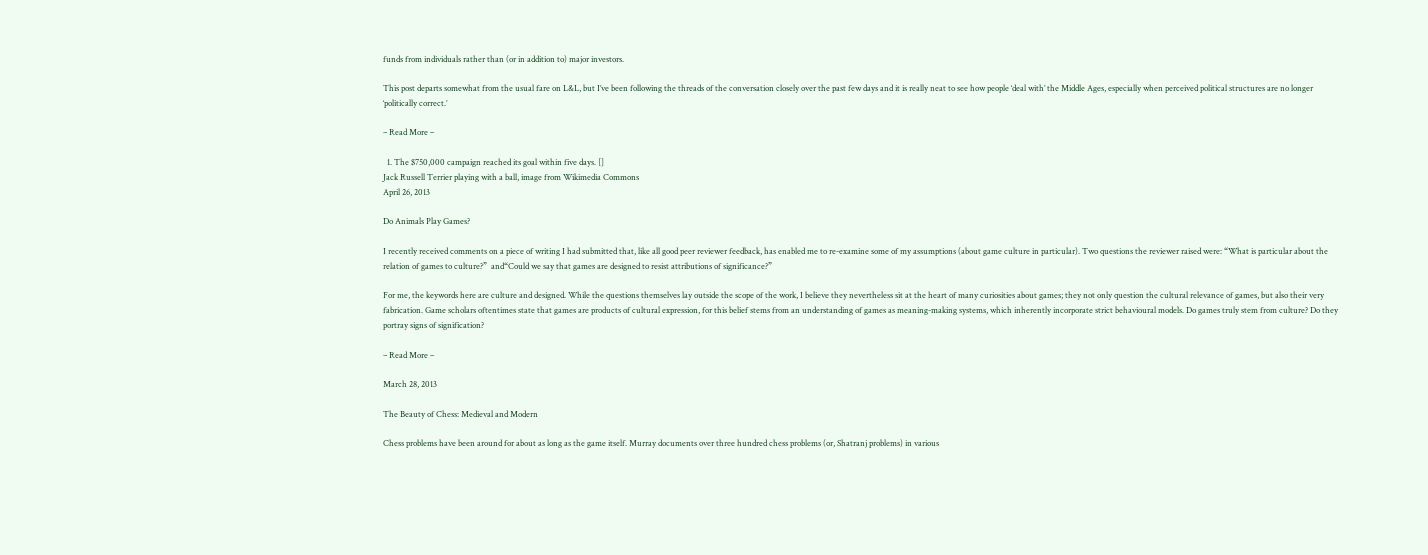funds from individuals rather than (or in addition to) major investors.

This post departs somewhat from the usual fare on L&L, but I’ve been following the threads of the conversation closely over the past few days and it is really neat to see how people ‘deal with’ the Middle Ages, especially when perceived political structures are no longer ‘politically correct.’

– Read More –

  1. The $750,000 campaign reached its goal within five days. []
Jack Russell Terrier playing with a ball, image from Wikimedia Commons
April 26, 2013

Do Animals Play Games?

I recently received comments on a piece of writing I had submitted that, like all good peer reviewer feedback, has enabled me to re-examine some of my assumptions (about game culture in particular). Two questions the reviewer raised were: “What is particular about the relation of games to culture?”  and“Could we say that games are designed to resist attributions of significance?”

For me, the keywords here are culture and designed. While the questions themselves lay outside the scope of the work, I believe they nevertheless sit at the heart of many curiosities about games; they not only question the cultural relevance of games, but also their very fabrication. Game scholars oftentimes state that games are products of cultural expression, for this belief stems from an understanding of games as meaning-making systems, which inherently incorporate strict behavioural models. Do games truly stem from culture? Do they portray signs of signification?

– Read More –

March 28, 2013

The Beauty of Chess: Medieval and Modern

Chess problems have been around for about as long as the game itself. Murray documents over three hundred chess problems (or, Shatranj problems) in various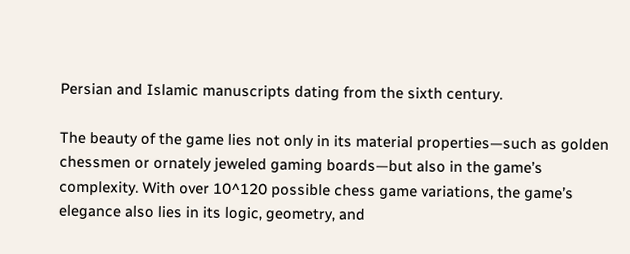Persian and Islamic manuscripts dating from the sixth century.

The beauty of the game lies not only in its material properties—such as golden chessmen or ornately jeweled gaming boards—but also in the game’s complexity. With over 10^120 possible chess game variations, the game’s elegance also lies in its logic, geometry, and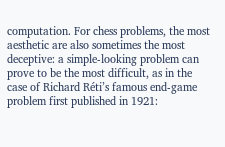computation. For chess problems, the most aesthetic are also sometimes the most deceptive: a simple-looking problem can prove to be the most difficult, as in the case of Richard Réti’s famous end-game problem first published in 1921: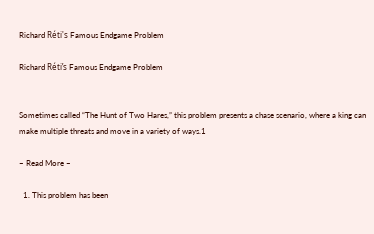Richard Réti's Famous Endgame Problem

Richard Réti’s Famous Endgame Problem


Sometimes called “The Hunt of Two Hares,” this problem presents a chase scenario, where a king can make multiple threats and move in a variety of ways.1

– Read More –

  1. This problem has been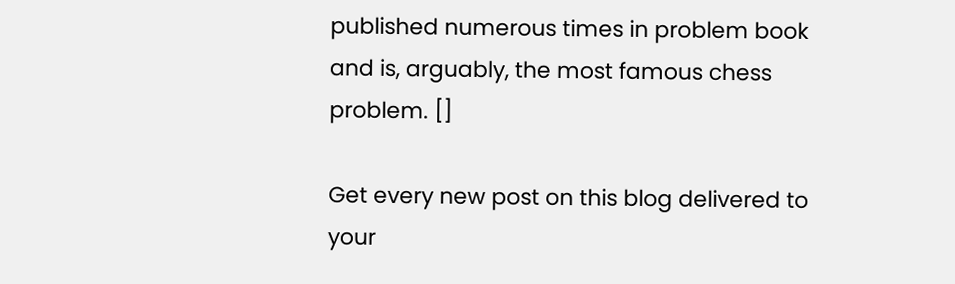published numerous times in problem book and is, arguably, the most famous chess problem. []

Get every new post on this blog delivered to your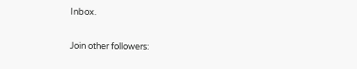Inbox.

Join other followers: